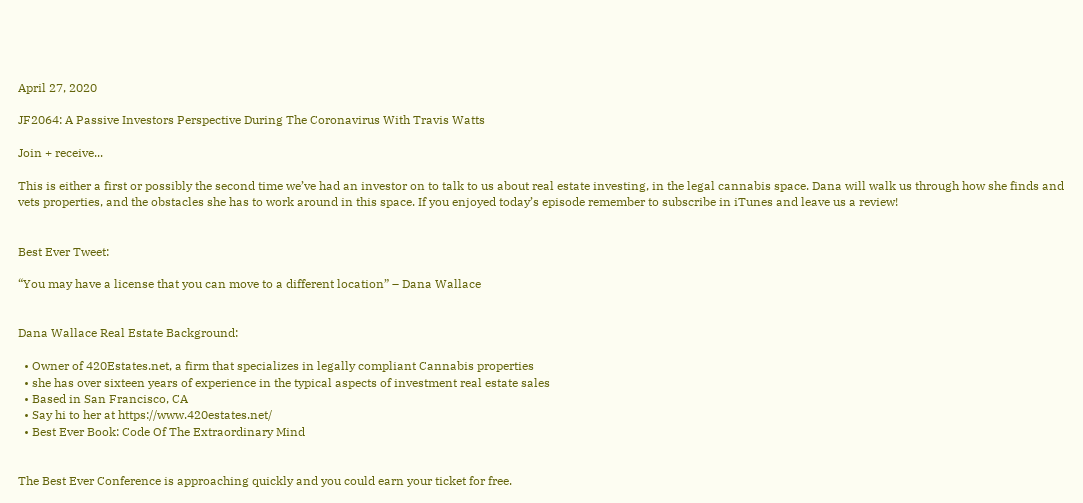April 27, 2020

JF2064: A Passive Investors Perspective During The Coronavirus With Travis Watts

Join + receive...

This is either a first or possibly the second time we’ve had an investor on to talk to us about real estate investing, in the legal cannabis space. Dana will walk us through how she finds and vets properties, and the obstacles she has to work around in this space. If you enjoyed today’s episode remember to subscribe in iTunes and leave us a review!


Best Ever Tweet:

“You may have a license that you can move to a different location” – Dana Wallace


Dana Wallace Real Estate Background:

  • Owner of 420Estates.net, a firm that specializes in legally compliant Cannabis properties
  • she has over sixteen years of experience in the typical aspects of investment real estate sales
  • Based in San Francisco, CA
  • Say hi to her at https://www.420estates.net/
  • Best Ever Book: Code Of The Extraordinary Mind


The Best Ever Conference is approaching quickly and you could earn your ticket for free.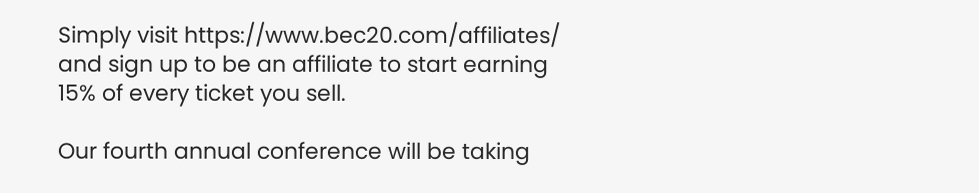Simply visit https://www.bec20.com/affiliates/ and sign up to be an affiliate to start earning 15% of every ticket you sell.

Our fourth annual conference will be taking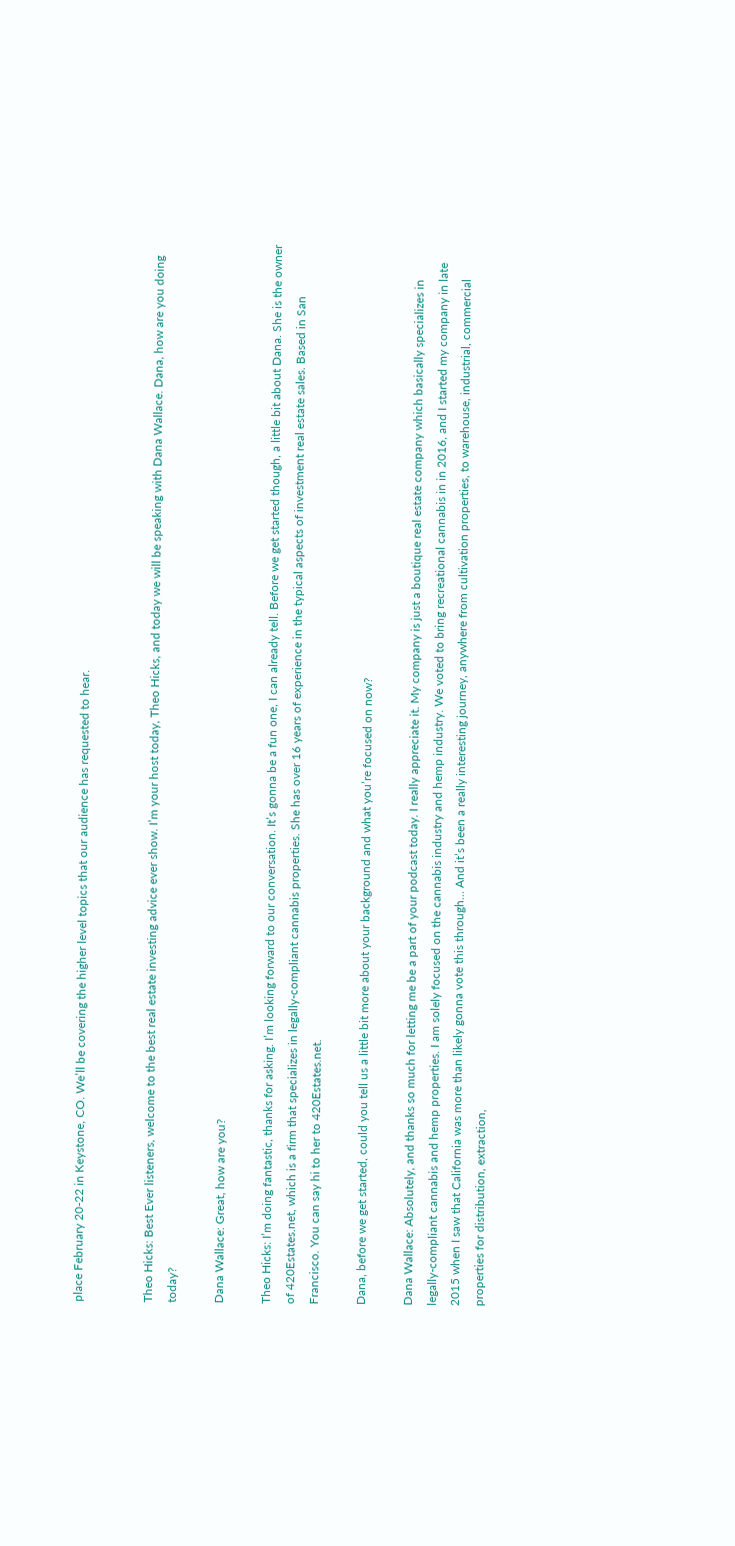place February 20-22 in Keystone, CO. We’ll be covering the higher level topics that our audience has requested to hear.


Theo Hicks: Best Ever listeners, welcome to the best real estate investing advice ever show. I’m your host today, Theo Hicks, and today we will be speaking with Dana Wallace. Dana, how are you doing today?

Dana Wallace: Great, how are you?

Theo Hicks: I’m doing fantastic, thanks for asking. I’m looking forward to our conversation. It’s gonna be a fun one, I can already tell. Before we get started though, a little bit about Dana. She is the owner of 420Estates.net, which is a firm that specializes in legally-compliant cannabis properties. She has over 16 years of experience in the typical aspects of investment real estate sales. Based in San Francisco. You can say hi to her to 420Estates.net.

Dana, before we get started, could you tell us a little bit more about your background and what you’re focused on now?

Dana Wallace: Absolutely, and thanks so much for letting me be a part of your podcast today. I really appreciate it. My company is just a boutique real estate company which basically specializes in legally-compliant cannabis and hemp properties. I am solely focused on the cannabis industry and hemp industry. We voted to bring recreational cannabis in in 2016, and I started my company in late 2015 when I saw that California was more than likely gonna vote this through… And it’s been a really interesting journey, anywhere from cultivation properties, to warehouse, industrial, commercial properties for distribution, extraction,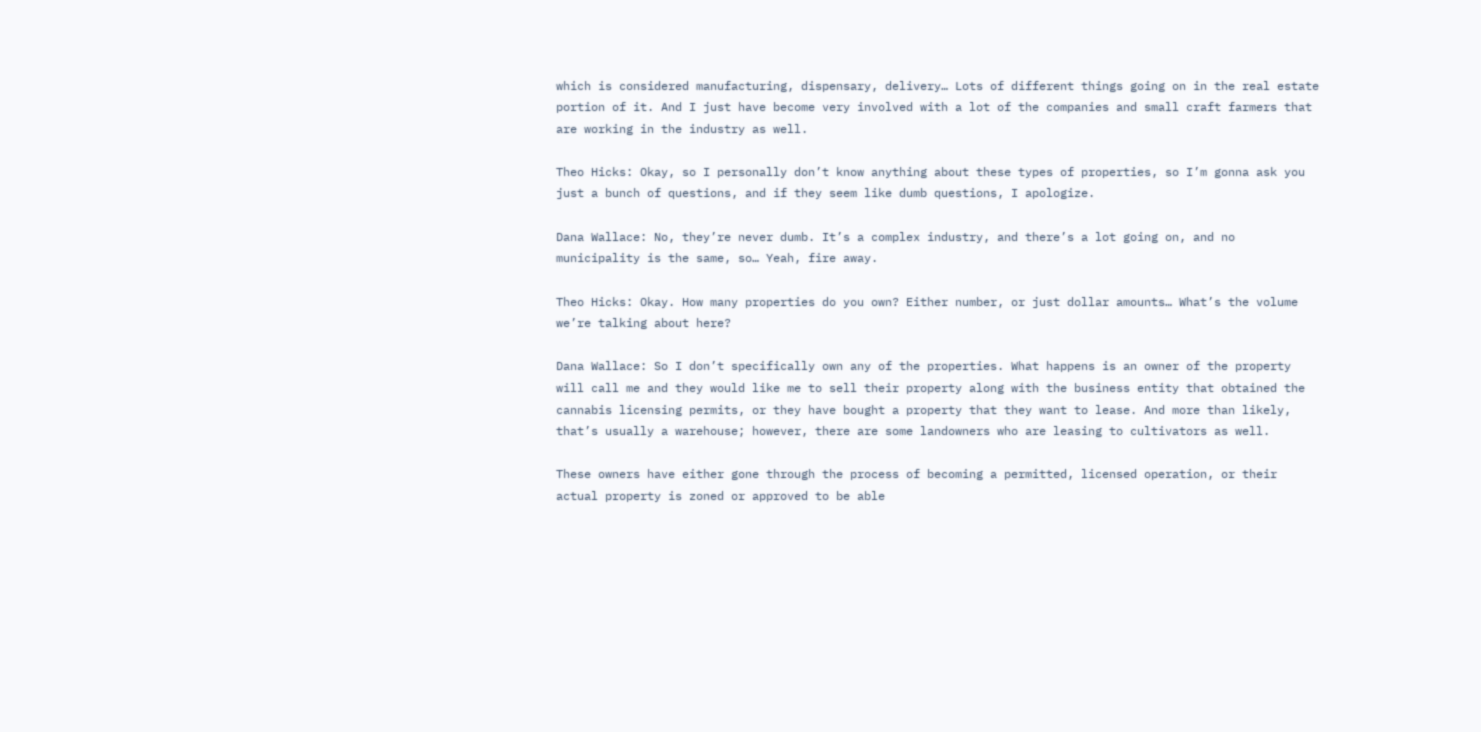which is considered manufacturing, dispensary, delivery… Lots of different things going on in the real estate portion of it. And I just have become very involved with a lot of the companies and small craft farmers that are working in the industry as well.

Theo Hicks: Okay, so I personally don’t know anything about these types of properties, so I’m gonna ask you just a bunch of questions, and if they seem like dumb questions, I apologize.

Dana Wallace: No, they’re never dumb. It’s a complex industry, and there’s a lot going on, and no municipality is the same, so… Yeah, fire away.

Theo Hicks: Okay. How many properties do you own? Either number, or just dollar amounts… What’s the volume we’re talking about here?

Dana Wallace: So I don’t specifically own any of the properties. What happens is an owner of the property will call me and they would like me to sell their property along with the business entity that obtained the cannabis licensing permits, or they have bought a property that they want to lease. And more than likely, that’s usually a warehouse; however, there are some landowners who are leasing to cultivators as well.

These owners have either gone through the process of becoming a permitted, licensed operation, or their actual property is zoned or approved to be able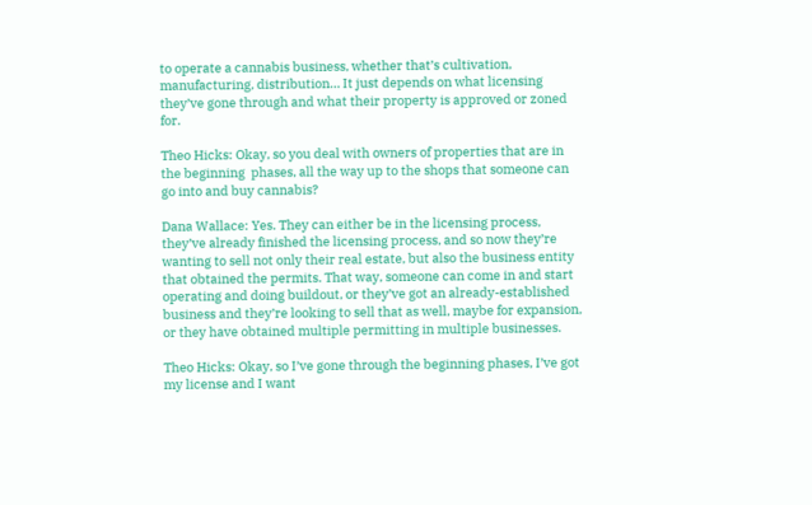to operate a cannabis business, whether that’s cultivation, manufacturing, distribution… It just depends on what licensing they’ve gone through and what their property is approved or zoned for.

Theo Hicks: Okay, so you deal with owners of properties that are in the beginning  phases, all the way up to the shops that someone can go into and buy cannabis?

Dana Wallace: Yes. They can either be in the licensing process, they’ve already finished the licensing process, and so now they’re wanting to sell not only their real estate, but also the business entity that obtained the permits. That way, someone can come in and start operating and doing buildout, or they’ve got an already-established business and they’re looking to sell that as well, maybe for expansion, or they have obtained multiple permitting in multiple businesses.

Theo Hicks: Okay, so I’ve gone through the beginning phases, I’ve got my license and I want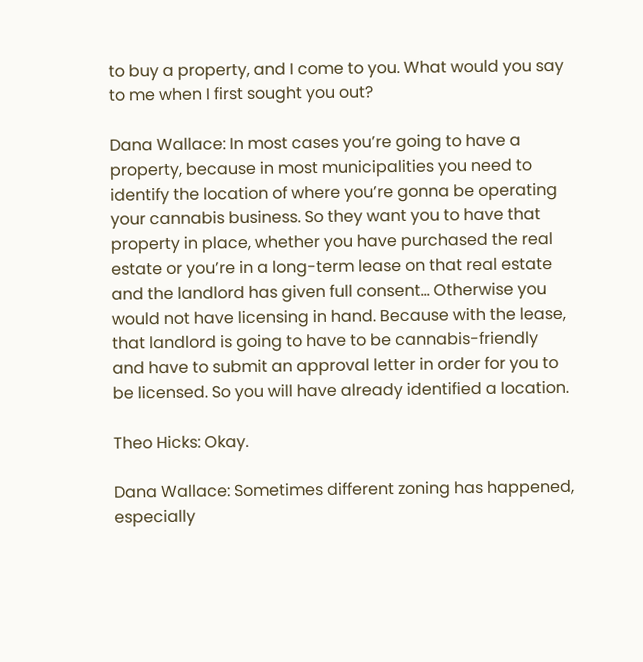to buy a property, and I come to you. What would you say to me when I first sought you out?

Dana Wallace: In most cases you’re going to have a property, because in most municipalities you need to identify the location of where you’re gonna be operating your cannabis business. So they want you to have that property in place, whether you have purchased the real estate or you’re in a long-term lease on that real estate and the landlord has given full consent… Otherwise you would not have licensing in hand. Because with the lease, that landlord is going to have to be cannabis-friendly and have to submit an approval letter in order for you to be licensed. So you will have already identified a location.

Theo Hicks: Okay.

Dana Wallace: Sometimes different zoning has happened, especially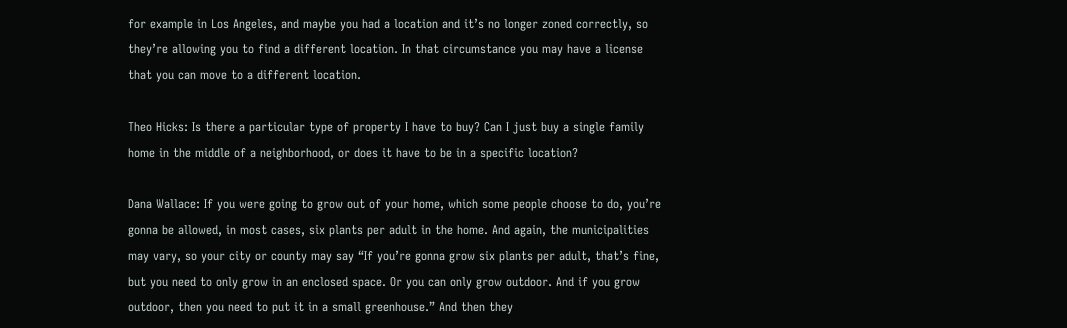for example in Los Angeles, and maybe you had a location and it’s no longer zoned correctly, so they’re allowing you to find a different location. In that circumstance you may have a license that you can move to a different location.

Theo Hicks: Is there a particular type of property I have to buy? Can I just buy a single family home in the middle of a neighborhood, or does it have to be in a specific location?

Dana Wallace: If you were going to grow out of your home, which some people choose to do, you’re gonna be allowed, in most cases, six plants per adult in the home. And again, the municipalities may vary, so your city or county may say “If you’re gonna grow six plants per adult, that’s fine, but you need to only grow in an enclosed space. Or you can only grow outdoor. And if you grow outdoor, then you need to put it in a small greenhouse.” And then they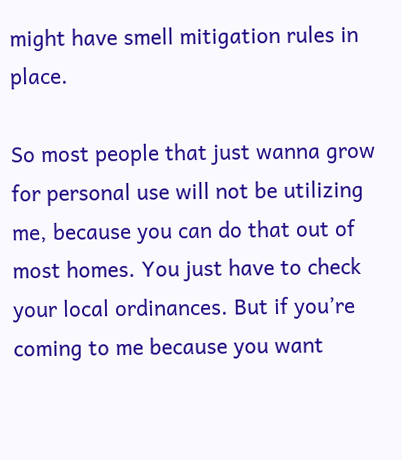might have smell mitigation rules in place.

So most people that just wanna grow for personal use will not be utilizing me, because you can do that out of most homes. You just have to check your local ordinances. But if you’re coming to me because you want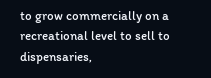to grow commercially on a recreational level to sell to dispensaries,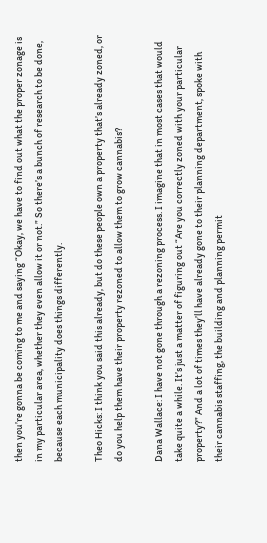then you’re gonna be coming to me and saying “Okay, we have to find out what the proper zonage is in my particular area, whether they even allow it or not.” So there’s a bunch of research to be done, because each municipality does things differently.

Theo Hicks: I think you said this already, but do these people own a property that’s already zoned, or do you help them have their property rezoned to allow them to grow cannabis?

Dana Wallace: I have not gone through a rezoning process. I imagine that in most cases that would take quite a while. It’s just a matter of figuring out “Are you correctly zoned with your particular property?” And a lot of times they’ll have already gone to their planning department, spoke with their cannabis staffing, the building and planning permit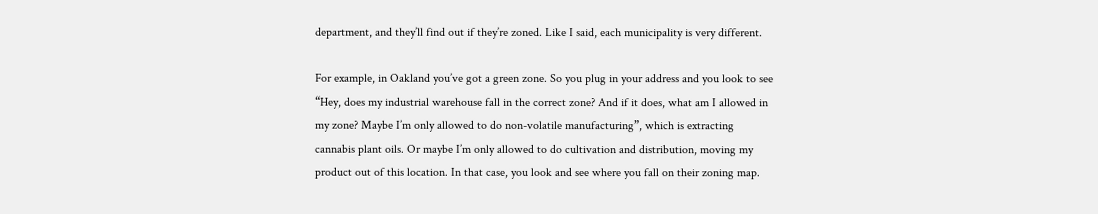department, and they’ll find out if they’re zoned. Like I said, each municipality is very different.

For example, in Oakland you’ve got a green zone. So you plug in your address and you look to see “Hey, does my industrial warehouse fall in the correct zone? And if it does, what am I allowed in my zone? Maybe I’m only allowed to do non-volatile manufacturing”, which is extracting cannabis plant oils. Or maybe I’m only allowed to do cultivation and distribution, moving my product out of this location. In that case, you look and see where you fall on their zoning map.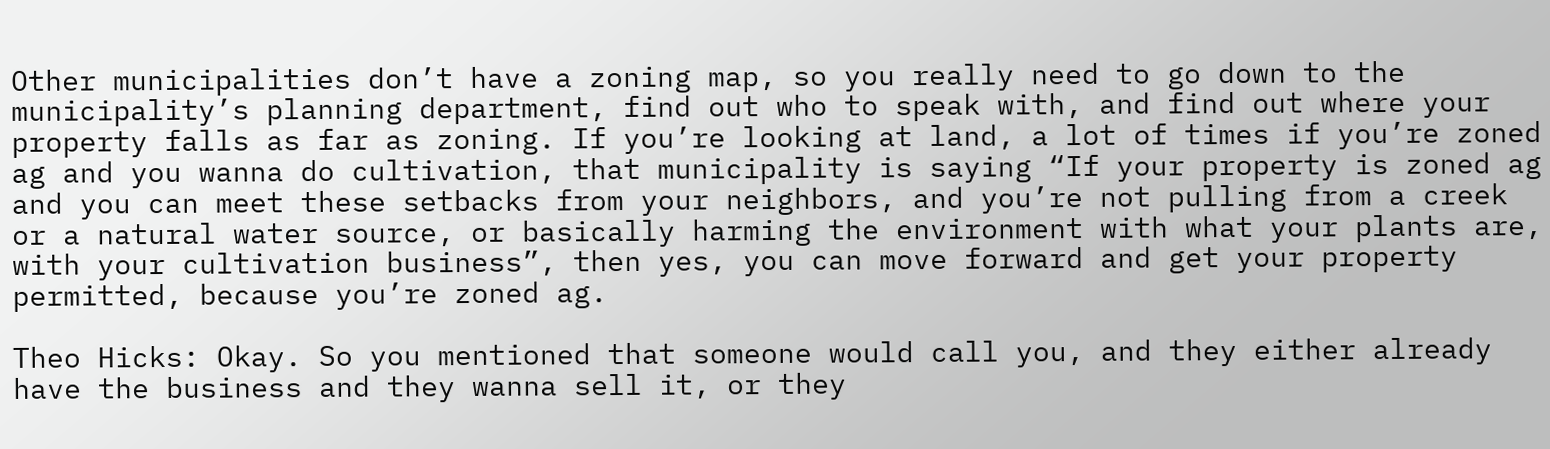Other municipalities don’t have a zoning map, so you really need to go down to the municipality’s planning department, find out who to speak with, and find out where your property falls as far as zoning. If you’re looking at land, a lot of times if you’re zoned ag and you wanna do cultivation, that municipality is saying “If your property is zoned ag and you can meet these setbacks from your neighbors, and you’re not pulling from a creek or a natural water source, or basically harming the environment with what your plants are, with your cultivation business”, then yes, you can move forward and get your property permitted, because you’re zoned ag.

Theo Hicks: Okay. So you mentioned that someone would call you, and they either already have the business and they wanna sell it, or they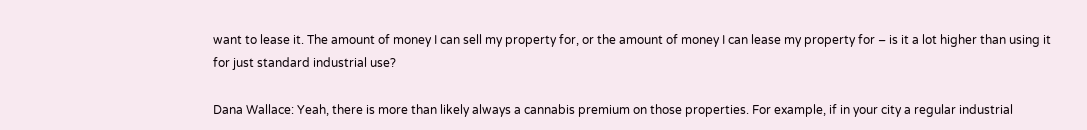want to lease it. The amount of money I can sell my property for, or the amount of money I can lease my property for – is it a lot higher than using it for just standard industrial use?

Dana Wallace: Yeah, there is more than likely always a cannabis premium on those properties. For example, if in your city a regular industrial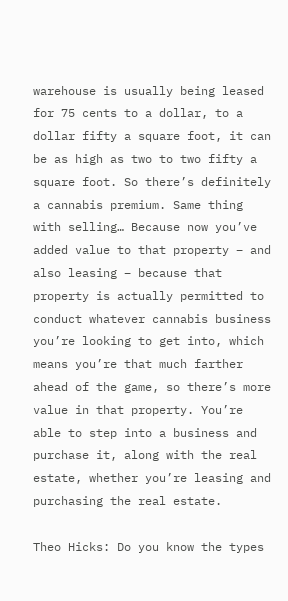warehouse is usually being leased for 75 cents to a dollar, to a dollar fifty a square foot, it can be as high as two to two fifty a square foot. So there’s definitely a cannabis premium. Same thing with selling… Because now you’ve added value to that property – and also leasing – because that property is actually permitted to conduct whatever cannabis business you’re looking to get into, which means you’re that much farther ahead of the game, so there’s more value in that property. You’re able to step into a business and purchase it, along with the real estate, whether you’re leasing and purchasing the real estate.

Theo Hicks: Do you know the types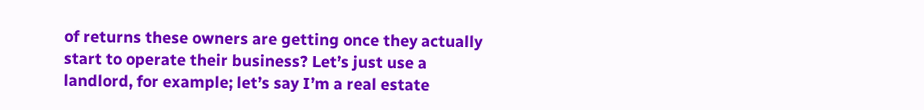of returns these owners are getting once they actually start to operate their business? Let’s just use a landlord, for example; let’s say I’m a real estate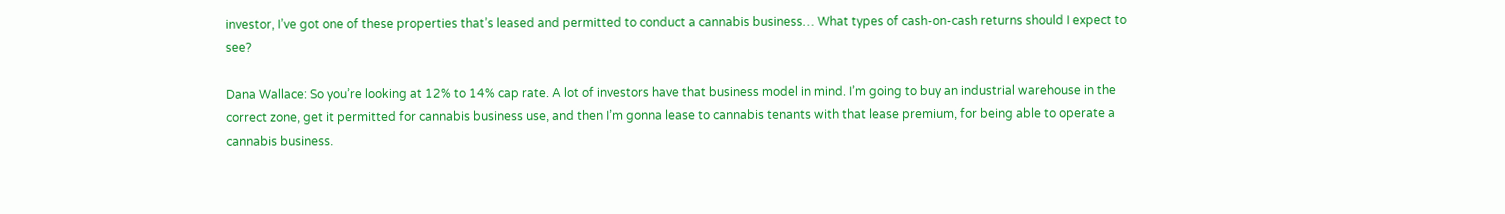investor, I’ve got one of these properties that’s leased and permitted to conduct a cannabis business… What types of cash-on-cash returns should I expect to see?

Dana Wallace: So you’re looking at 12% to 14% cap rate. A lot of investors have that business model in mind. I’m going to buy an industrial warehouse in the correct zone, get it permitted for cannabis business use, and then I’m gonna lease to cannabis tenants with that lease premium, for being able to operate a cannabis business.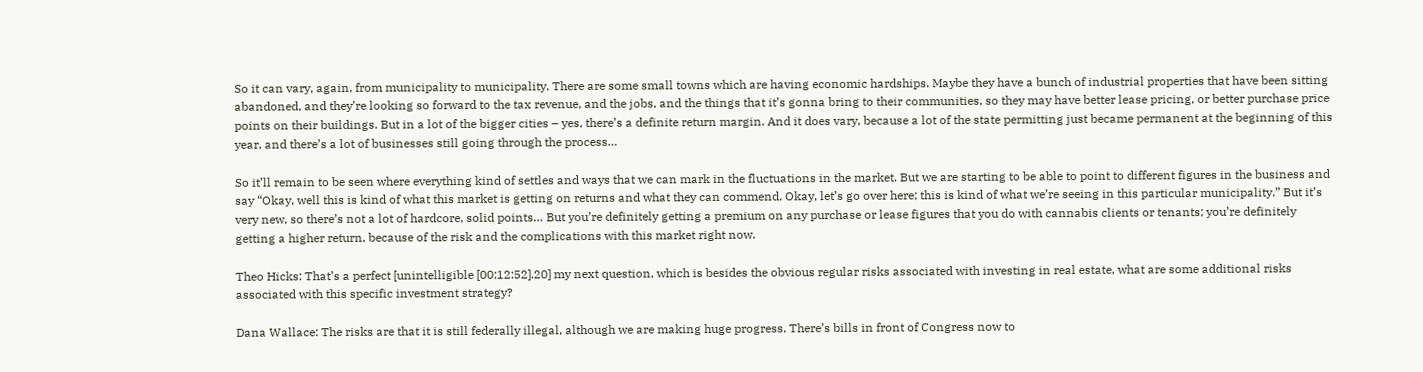So it can vary, again, from municipality to municipality. There are some small towns which are having economic hardships. Maybe they have a bunch of industrial properties that have been sitting abandoned, and they’re looking so forward to the tax revenue, and the jobs, and the things that it’s gonna bring to their communities, so they may have better lease pricing, or better purchase price points on their buildings. But in a lot of the bigger cities – yes, there’s a definite return margin. And it does vary, because a lot of the state permitting just became permanent at the beginning of this year, and there’s a lot of businesses still going through the process…

So it’ll remain to be seen where everything kind of settles and ways that we can mark in the fluctuations in the market. But we are starting to be able to point to different figures in the business and say “Okay, well this is kind of what this market is getting on returns and what they can commend. Okay, let’s go over here; this is kind of what we’re seeing in this particular municipality.” But it’s very new, so there’s not a lot of hardcore, solid points… But you’re definitely getting a premium on any purchase or lease figures that you do with cannabis clients or tenants; you’re definitely getting a higher return, because of the risk and the complications with this market right now.

Theo Hicks: That’s a perfect [unintelligible [00:12:52].20] my next question, which is besides the obvious regular risks associated with investing in real estate, what are some additional risks associated with this specific investment strategy?

Dana Wallace: The risks are that it is still federally illegal, although we are making huge progress. There’s bills in front of Congress now to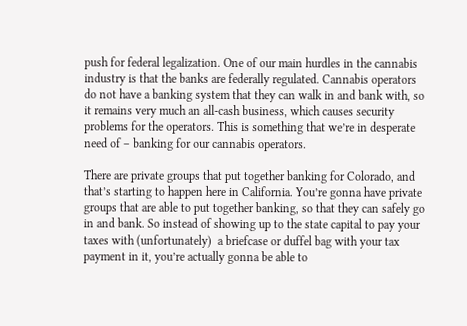push for federal legalization. One of our main hurdles in the cannabis industry is that the banks are federally regulated. Cannabis operators do not have a banking system that they can walk in and bank with, so it remains very much an all-cash business, which causes security problems for the operators. This is something that we’re in desperate need of – banking for our cannabis operators.

There are private groups that put together banking for Colorado, and that’s starting to happen here in California. You’re gonna have private groups that are able to put together banking, so that they can safely go in and bank. So instead of showing up to the state capital to pay your taxes with (unfortunately)  a briefcase or duffel bag with your tax payment in it, you’re actually gonna be able to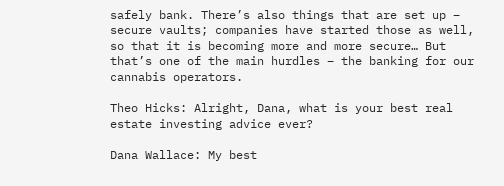safely bank. There’s also things that are set up – secure vaults; companies have started those as well, so that it is becoming more and more secure… But that’s one of the main hurdles – the banking for our cannabis operators.

Theo Hicks: Alright, Dana, what is your best real estate investing advice ever?

Dana Wallace: My best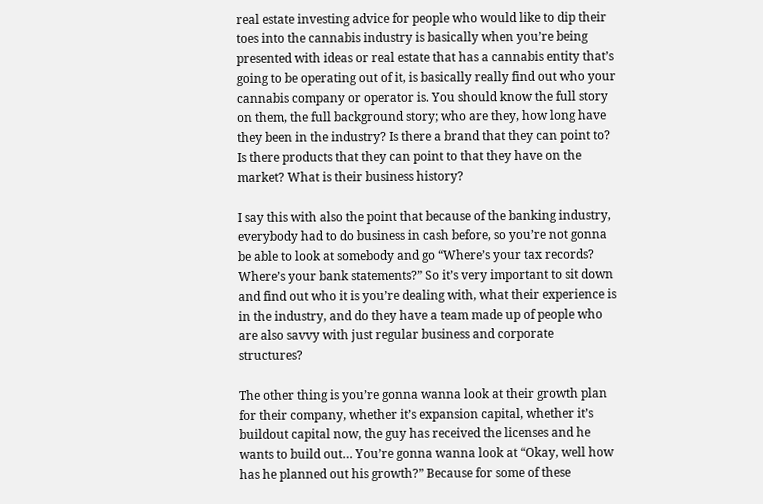real estate investing advice for people who would like to dip their toes into the cannabis industry is basically when you’re being presented with ideas or real estate that has a cannabis entity that’s going to be operating out of it, is basically really find out who your cannabis company or operator is. You should know the full story on them, the full background story; who are they, how long have they been in the industry? Is there a brand that they can point to? Is there products that they can point to that they have on the market? What is their business history?

I say this with also the point that because of the banking industry, everybody had to do business in cash before, so you’re not gonna be able to look at somebody and go “Where’s your tax records? Where’s your bank statements?” So it’s very important to sit down and find out who it is you’re dealing with, what their experience is in the industry, and do they have a team made up of people who are also savvy with just regular business and corporate structures?

The other thing is you’re gonna wanna look at their growth plan for their company, whether it’s expansion capital, whether it’s buildout capital now, the guy has received the licenses and he wants to build out… You’re gonna wanna look at “Okay, well how has he planned out his growth?” Because for some of these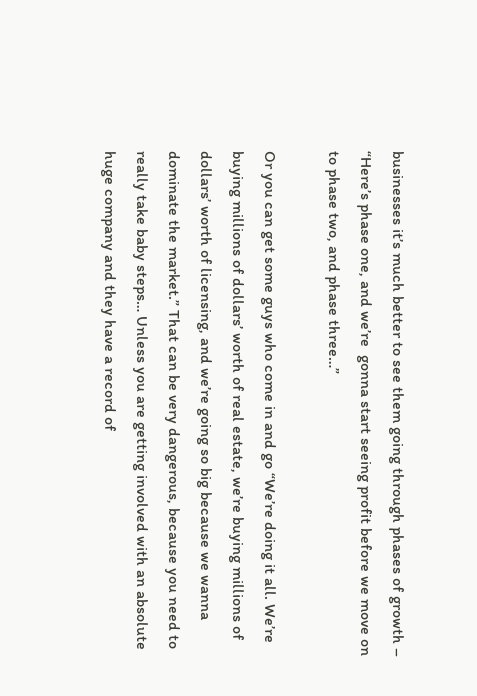businesses it’s much better to see them going through phases of growth – “Here’s phase one, and we’re  gonna start seeing profit before we move on to phase two, and phase three…”

Or you can get some guys who come in and go “We’re doing it all. We’re buying millions of dollars’ worth of real estate, we’re buying millions of dollars’ worth of licensing, and we’re going so big because we wanna dominate the market.” That can be very dangerous, because you need to really take baby steps… Unless you are getting involved with an absolute huge company and they have a record of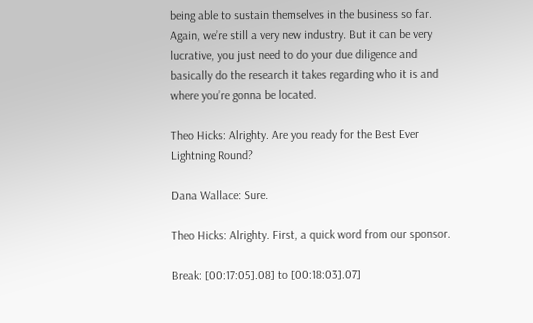being able to sustain themselves in the business so far. Again, we’re still a very new industry. But it can be very lucrative, you just need to do your due diligence and basically do the research it takes regarding who it is and where you’re gonna be located.

Theo Hicks: Alrighty. Are you ready for the Best Ever Lightning Round?

Dana Wallace: Sure.

Theo Hicks: Alrighty. First, a quick word from our sponsor.

Break: [00:17:05].08] to [00:18:03].07]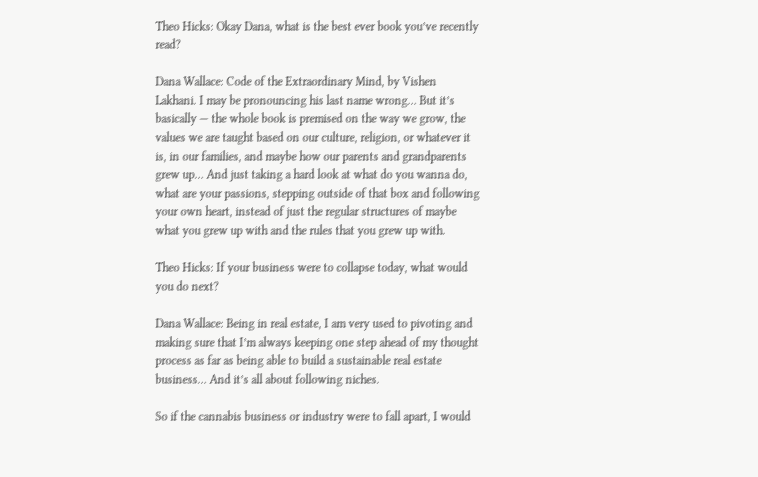Theo Hicks: Okay Dana, what is the best ever book you’ve recently read?

Dana Wallace: Code of the Extraordinary Mind, by Vishen Lakhani. I may be pronouncing his last name wrong… But it’s basically — the whole book is premised on the way we grow, the values we are taught based on our culture, religion, or whatever it is, in our families, and maybe how our parents and grandparents grew up… And just taking a hard look at what do you wanna do, what are your passions, stepping outside of that box and following your own heart, instead of just the regular structures of maybe what you grew up with and the rules that you grew up with.

Theo Hicks: If your business were to collapse today, what would you do next?

Dana Wallace: Being in real estate, I am very used to pivoting and making sure that I’m always keeping one step ahead of my thought process as far as being able to build a sustainable real estate business… And it’s all about following niches.

So if the cannabis business or industry were to fall apart, I would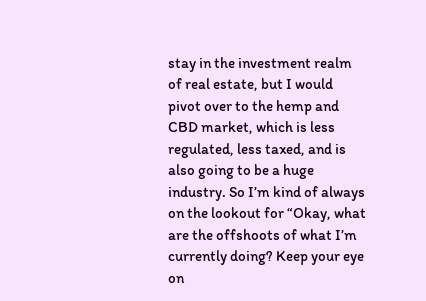stay in the investment realm of real estate, but I would pivot over to the hemp and CBD market, which is less regulated, less taxed, and is also going to be a huge industry. So I’m kind of always on the lookout for “Okay, what are the offshoots of what I’m currently doing? Keep your eye on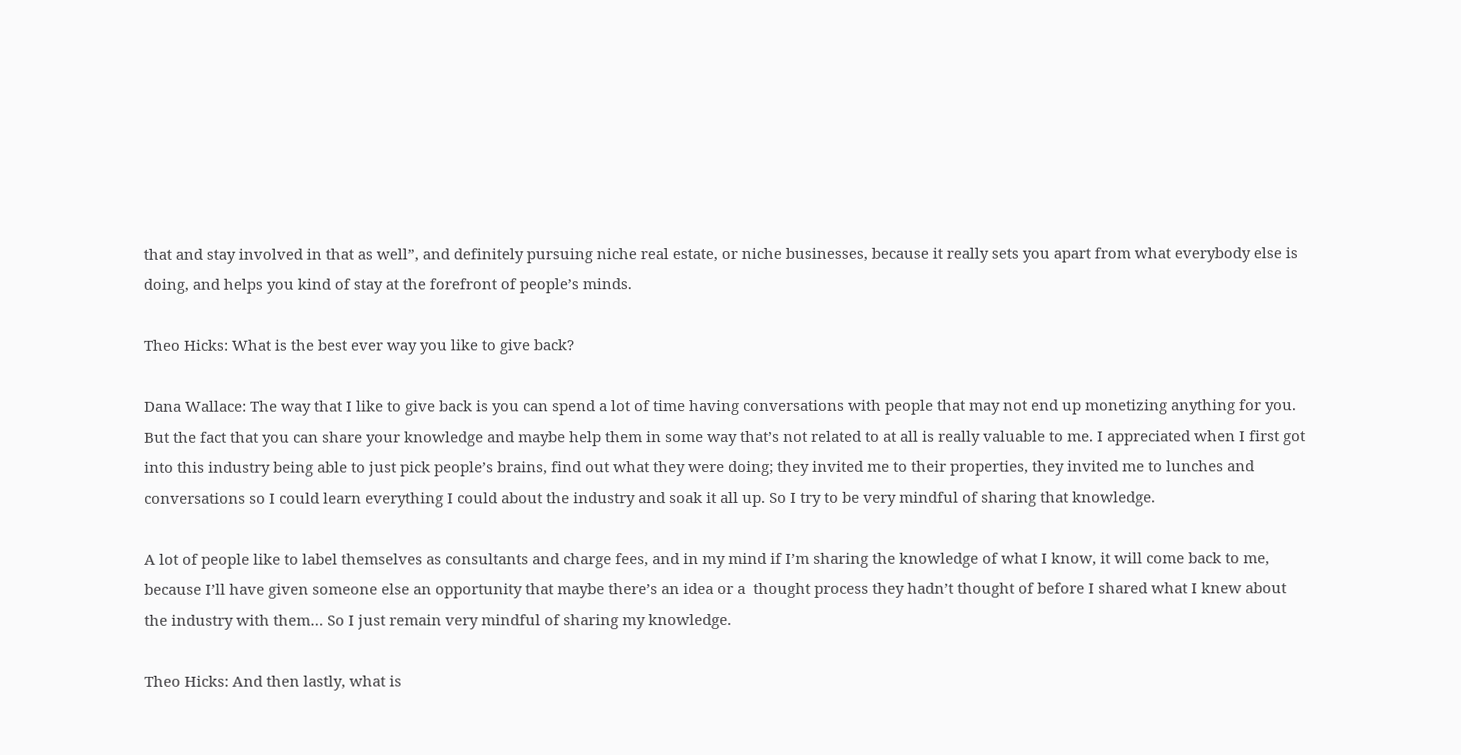that and stay involved in that as well”, and definitely pursuing niche real estate, or niche businesses, because it really sets you apart from what everybody else is doing, and helps you kind of stay at the forefront of people’s minds.

Theo Hicks: What is the best ever way you like to give back?

Dana Wallace: The way that I like to give back is you can spend a lot of time having conversations with people that may not end up monetizing anything for you. But the fact that you can share your knowledge and maybe help them in some way that’s not related to at all is really valuable to me. I appreciated when I first got into this industry being able to just pick people’s brains, find out what they were doing; they invited me to their properties, they invited me to lunches and conversations so I could learn everything I could about the industry and soak it all up. So I try to be very mindful of sharing that knowledge.

A lot of people like to label themselves as consultants and charge fees, and in my mind if I’m sharing the knowledge of what I know, it will come back to me, because I’ll have given someone else an opportunity that maybe there’s an idea or a  thought process they hadn’t thought of before I shared what I knew about the industry with them… So I just remain very mindful of sharing my knowledge.

Theo Hicks: And then lastly, what is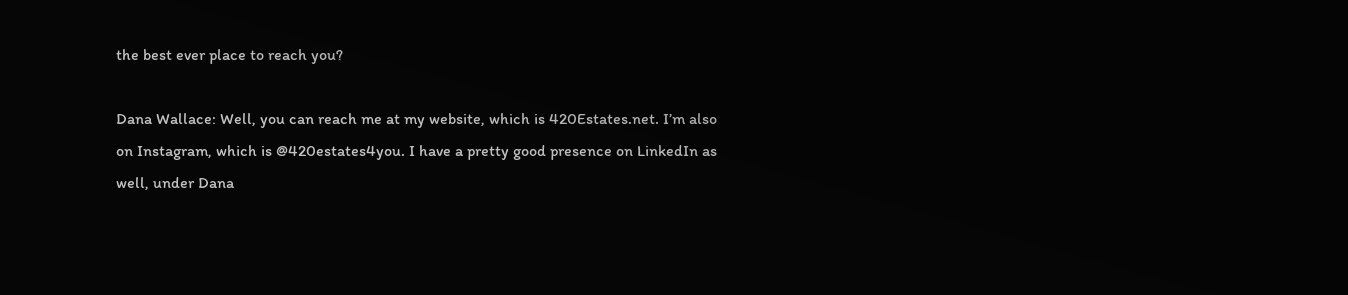the best ever place to reach you?

Dana Wallace: Well, you can reach me at my website, which is 420Estates.net. I’m also on Instagram, which is @420estates4you. I have a pretty good presence on LinkedIn as well, under Dana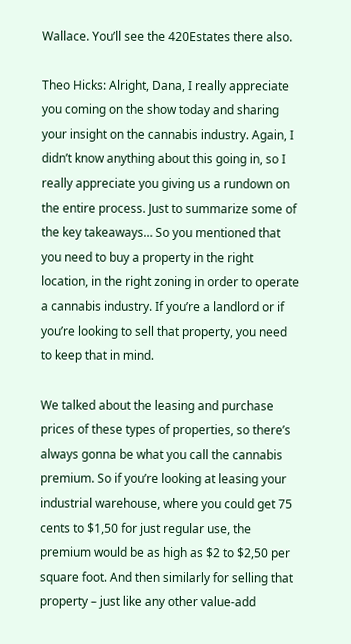Wallace. You’ll see the 420Estates there also.

Theo Hicks: Alright, Dana, I really appreciate you coming on the show today and sharing your insight on the cannabis industry. Again, I didn’t know anything about this going in, so I really appreciate you giving us a rundown on the entire process. Just to summarize some of the key takeaways… So you mentioned that you need to buy a property in the right location, in the right zoning in order to operate a cannabis industry. If you’re a landlord or if you’re looking to sell that property, you need to keep that in mind.

We talked about the leasing and purchase prices of these types of properties, so there’s always gonna be what you call the cannabis premium. So if you’re looking at leasing your industrial warehouse, where you could get 75 cents to $1,50 for just regular use, the premium would be as high as $2 to $2,50 per square foot. And then similarly for selling that property – just like any other value-add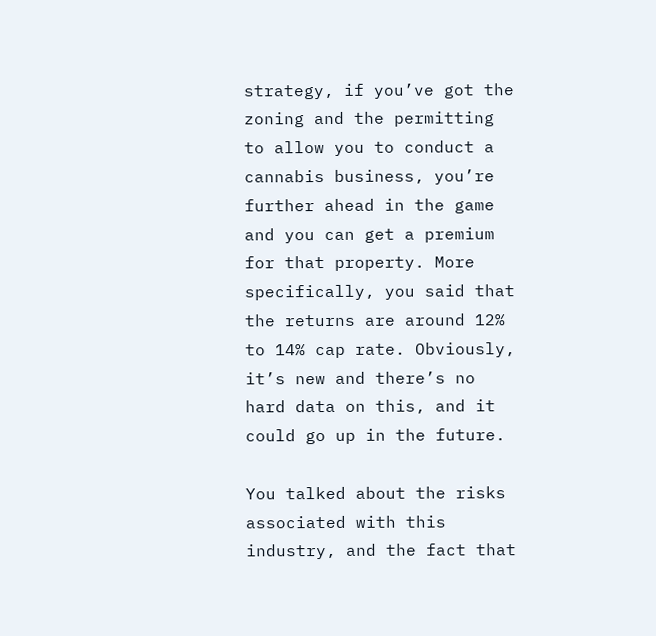strategy, if you’ve got the zoning and the permitting to allow you to conduct a cannabis business, you’re further ahead in the game and you can get a premium for that property. More specifically, you said that the returns are around 12% to 14% cap rate. Obviously, it’s new and there’s no hard data on this, and it could go up in the future.

You talked about the risks associated with this industry, and the fact that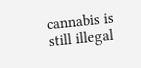cannabis is still illegal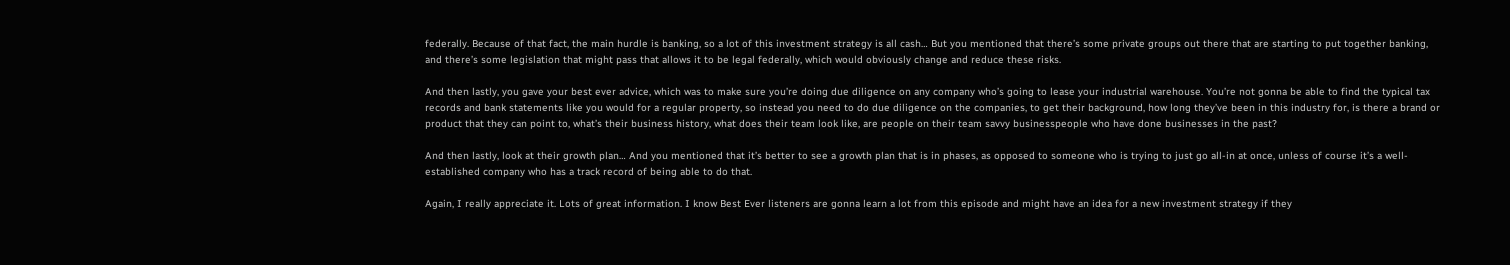federally. Because of that fact, the main hurdle is banking, so a lot of this investment strategy is all cash… But you mentioned that there’s some private groups out there that are starting to put together banking, and there’s some legislation that might pass that allows it to be legal federally, which would obviously change and reduce these risks.

And then lastly, you gave your best ever advice, which was to make sure you’re doing due diligence on any company who’s going to lease your industrial warehouse. You’re not gonna be able to find the typical tax records and bank statements like you would for a regular property, so instead you need to do due diligence on the companies, to get their background, how long they’ve been in this industry for, is there a brand or product that they can point to, what’s their business history, what does their team look like, are people on their team savvy businesspeople who have done businesses in the past?

And then lastly, look at their growth plan… And you mentioned that it’s better to see a growth plan that is in phases, as opposed to someone who is trying to just go all-in at once, unless of course it’s a well-established company who has a track record of being able to do that.

Again, I really appreciate it. Lots of great information. I know Best Ever listeners are gonna learn a lot from this episode and might have an idea for a new investment strategy if they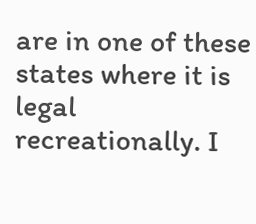are in one of these states where it is legal recreationally. I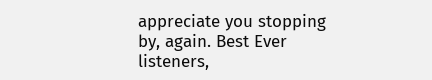appreciate you stopping by, again. Best Ever listeners,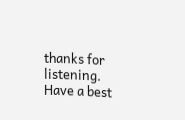thanks for listening. Have a best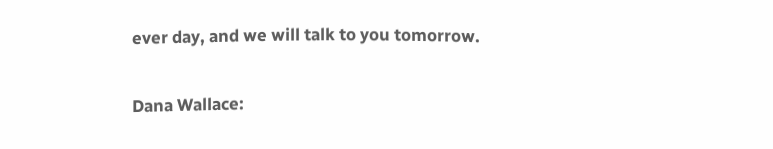ever day, and we will talk to you tomorrow.

Dana Wallace: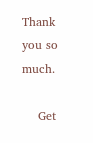Thank you so much.

    Get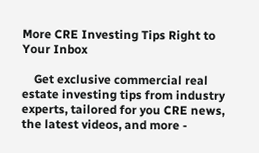More CRE Investing Tips Right to Your Inbox

    Get exclusive commercial real estate investing tips from industry experts, tailored for you CRE news, the latest videos, and more -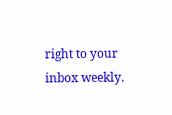right to your inbox weekly.